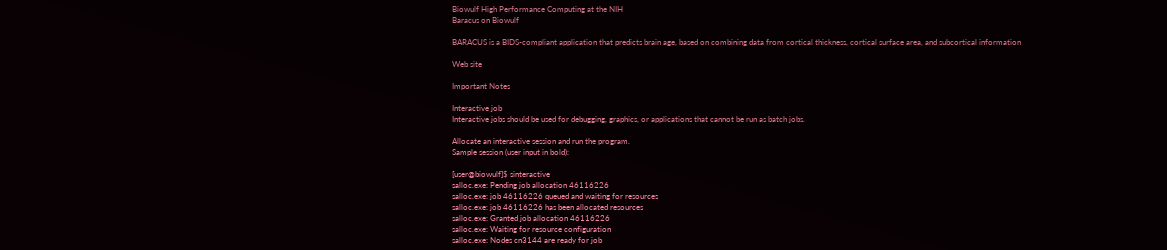Biowulf High Performance Computing at the NIH
Baracus on Biowulf

BARACUS is a BIDS-compliant application that predicts brain age, based on combining data from cortical thickness, cortical surface area, and subcortical information

Web site

Important Notes

Interactive job
Interactive jobs should be used for debugging, graphics, or applications that cannot be run as batch jobs.

Allocate an interactive session and run the program.
Sample session (user input in bold):

[user@biowulf]$ sinteractive
salloc.exe: Pending job allocation 46116226
salloc.exe: job 46116226 queued and waiting for resources
salloc.exe: job 46116226 has been allocated resources
salloc.exe: Granted job allocation 46116226
salloc.exe: Waiting for resource configuration
salloc.exe: Nodes cn3144 are ready for job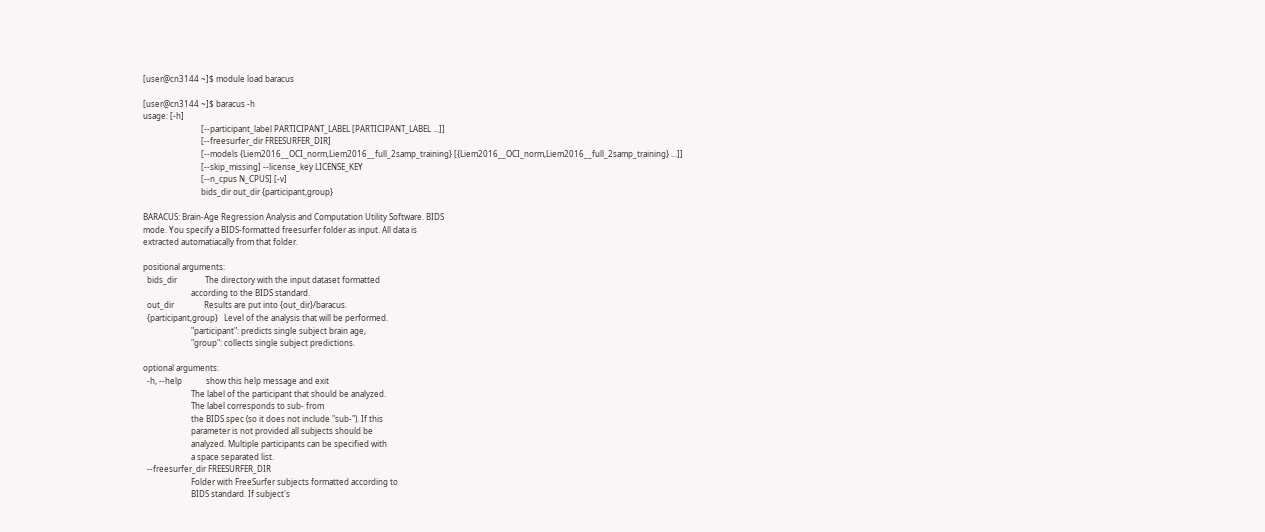[user@cn3144 ~]$ module load baracus

[user@cn3144 ~]$ baracus -h
usage: [-h]
                             [--participant_label PARTICIPANT_LABEL [PARTICIPANT_LABEL ...]]
                             [--freesurfer_dir FREESURFER_DIR]
                             [--models {Liem2016__OCI_norm,Liem2016__full_2samp_training} [{Liem2016__OCI_norm,Liem2016__full_2samp_training} ...]]
                             [--skip_missing] --license_key LICENSE_KEY
                             [--n_cpus N_CPUS] [-v]
                             bids_dir out_dir {participant,group}

BARACUS: Brain-Age Regression Analysis and Computation Utility Software. BIDS
mode. You specify a BIDS-formatted freesurfer folder as input. All data is
extracted automatiacally from that folder.

positional arguments:
  bids_dir              The directory with the input dataset formatted
                        according to the BIDS standard.
  out_dir               Results are put into {out_dir}/baracus.
  {participant,group}   Level of the analysis that will be performed.
                        "participant": predicts single subject brain age,
                        "group": collects single subject predictions.

optional arguments:
  -h, --help            show this help message and exit
                        The label of the participant that should be analyzed.
                        The label corresponds to sub- from
                        the BIDS spec (so it does not include "sub-"). If this
                        parameter is not provided all subjects should be
                        analyzed. Multiple participants can be specified with
                        a space separated list.
  --freesurfer_dir FREESURFER_DIR
                        Folder with FreeSurfer subjects formatted according to
                        BIDS standard. If subject's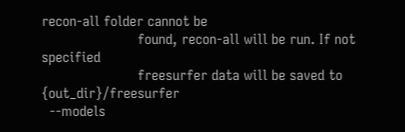recon-all folder cannot be
                        found, recon-all will be run. If not specified
                        freesurfer data will be saved to {out_dir}/freesurfer
  --models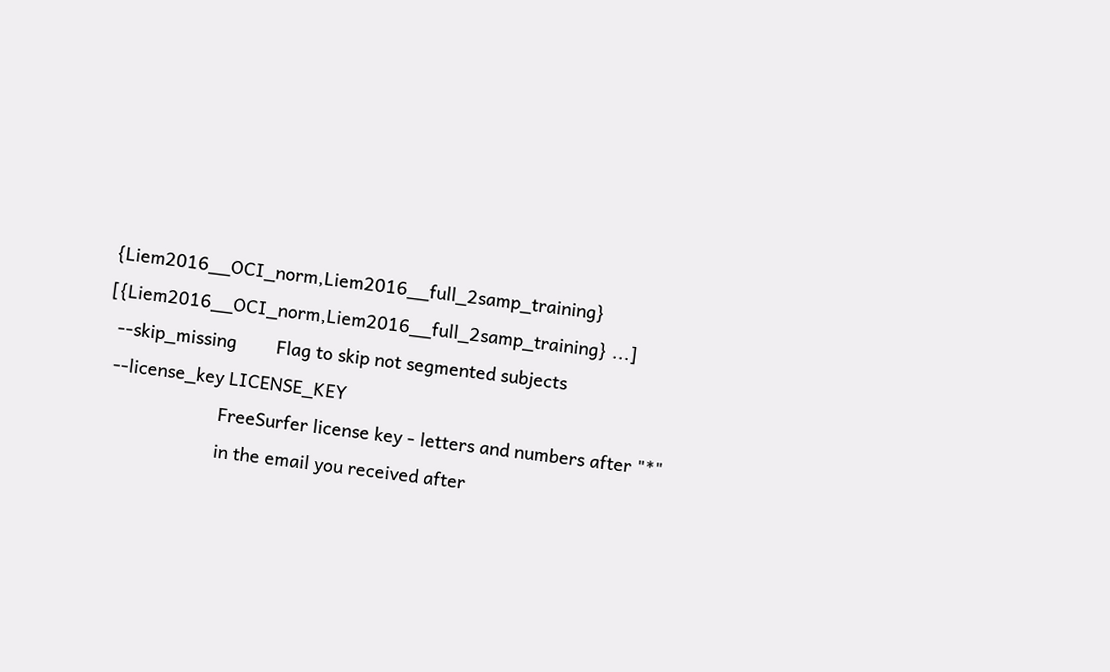{Liem2016__OCI_norm,Liem2016__full_2samp_training} [{Liem2016__OCI_norm,Liem2016__full_2samp_training} ...]
  --skip_missing        Flag to skip not segmented subjects
  --license_key LICENSE_KEY
                        FreeSurfer license key - letters and numbers after "*"
                        in the email you received after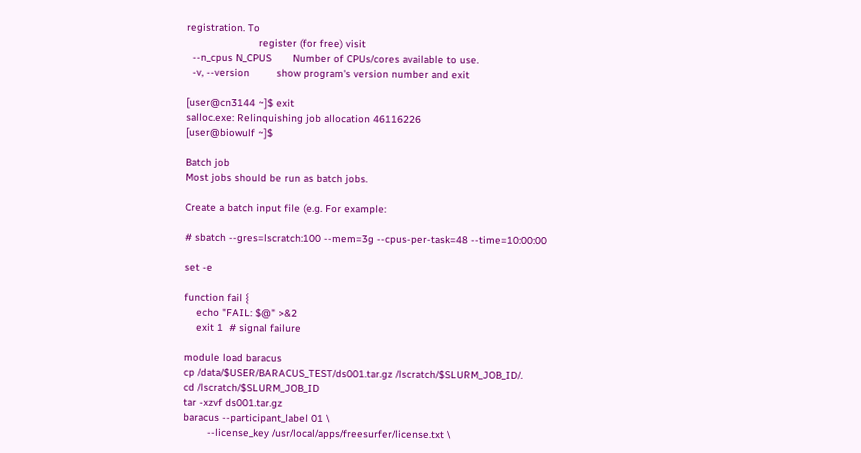registration. To
                        register (for free) visit
  --n_cpus N_CPUS       Number of CPUs/cores available to use.
  -v, --version         show program's version number and exit

[user@cn3144 ~]$ exit
salloc.exe: Relinquishing job allocation 46116226
[user@biowulf ~]$

Batch job
Most jobs should be run as batch jobs.

Create a batch input file (e.g. For example:

# sbatch --gres=lscratch:100 --mem=3g --cpus-per-task=48 --time=10:00:00

set -e

function fail {
    echo "FAIL: $@" >&2
    exit 1  # signal failure

module load baracus
cp /data/$USER/BARACUS_TEST/ds001.tar.gz /lscratch/$SLURM_JOB_ID/.
cd /lscratch/$SLURM_JOB_ID
tar -xzvf ds001.tar.gz
baracus --participant_label 01 \
        --license_key /usr/local/apps/freesurfer/license.txt \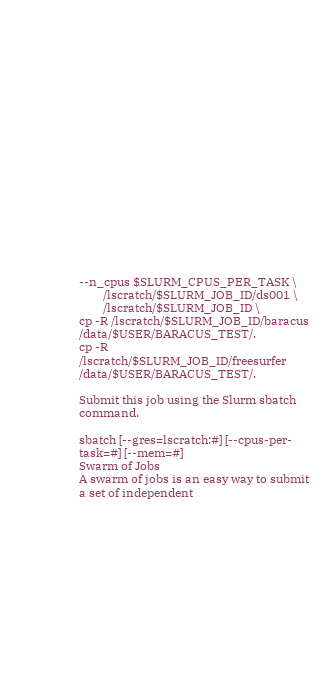--n_cpus $SLURM_CPUS_PER_TASK \
        /lscratch/$SLURM_JOB_ID/ds001 \
        /lscratch/$SLURM_JOB_ID \
cp -R /lscratch/$SLURM_JOB_ID/baracus /data/$USER/BARACUS_TEST/.
cp -R /lscratch/$SLURM_JOB_ID/freesurfer /data/$USER/BARACUS_TEST/.

Submit this job using the Slurm sbatch command.

sbatch [--gres=lscratch:#] [--cpus-per-task=#] [--mem=#]
Swarm of Jobs
A swarm of jobs is an easy way to submit a set of independent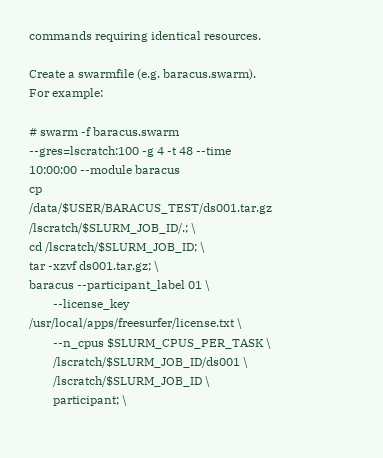commands requiring identical resources.

Create a swarmfile (e.g. baracus.swarm). For example:

# swarm -f baracus.swarm --gres=lscratch:100 -g 4 -t 48 --time 10:00:00 --module baracus
cp /data/$USER/BARACUS_TEST/ds001.tar.gz /lscratch/$SLURM_JOB_ID/.; \
cd /lscratch/$SLURM_JOB_ID; \
tar -xzvf ds001.tar.gz; \
baracus --participant_label 01 \
        --license_key /usr/local/apps/freesurfer/license.txt \
        --n_cpus $SLURM_CPUS_PER_TASK \
        /lscratch/$SLURM_JOB_ID/ds001 \
        /lscratch/$SLURM_JOB_ID \
        participant; \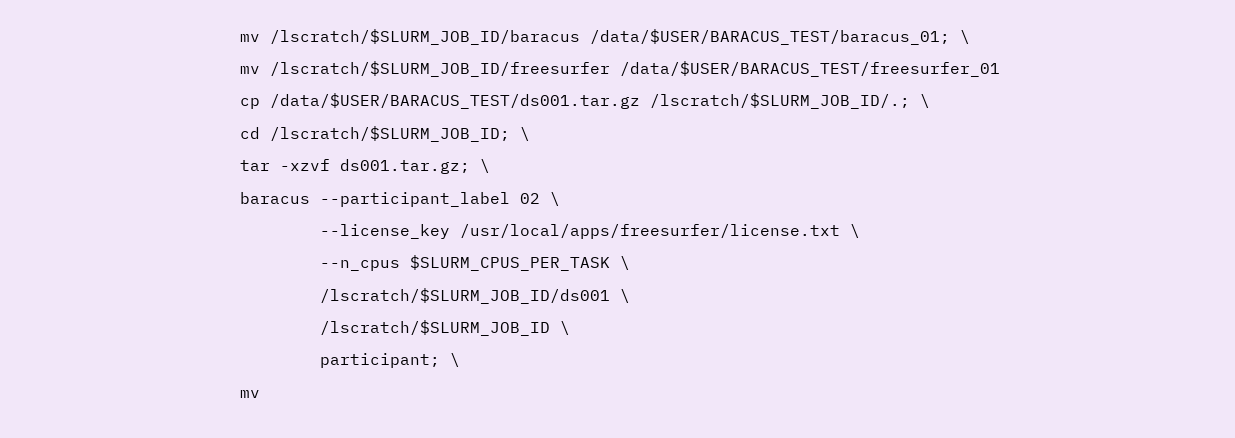mv /lscratch/$SLURM_JOB_ID/baracus /data/$USER/BARACUS_TEST/baracus_01; \
mv /lscratch/$SLURM_JOB_ID/freesurfer /data/$USER/BARACUS_TEST/freesurfer_01
cp /data/$USER/BARACUS_TEST/ds001.tar.gz /lscratch/$SLURM_JOB_ID/.; \
cd /lscratch/$SLURM_JOB_ID; \
tar -xzvf ds001.tar.gz; \
baracus --participant_label 02 \
        --license_key /usr/local/apps/freesurfer/license.txt \
        --n_cpus $SLURM_CPUS_PER_TASK \
        /lscratch/$SLURM_JOB_ID/ds001 \
        /lscratch/$SLURM_JOB_ID \
        participant; \
mv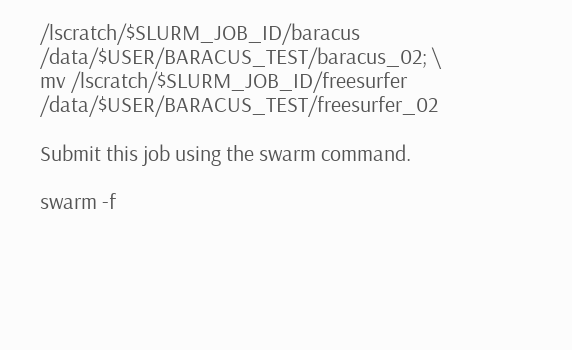/lscratch/$SLURM_JOB_ID/baracus /data/$USER/BARACUS_TEST/baracus_02; \
mv /lscratch/$SLURM_JOB_ID/freesurfer /data/$USER/BARACUS_TEST/freesurfer_02

Submit this job using the swarm command.

swarm -f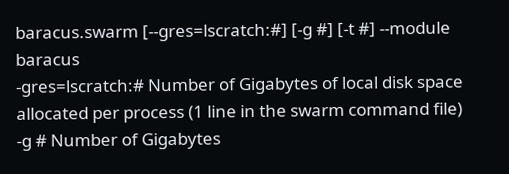baracus.swarm [--gres=lscratch:#] [-g #] [-t #] --module baracus
-gres=lscratch:# Number of Gigabytes of local disk space allocated per process (1 line in the swarm command file)
-g # Number of Gigabytes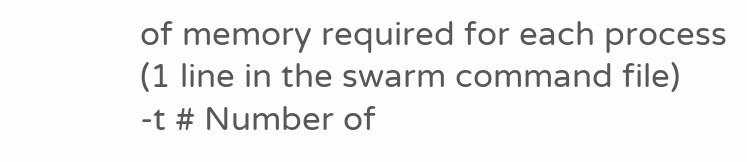of memory required for each process (1 line in the swarm command file)
-t # Number of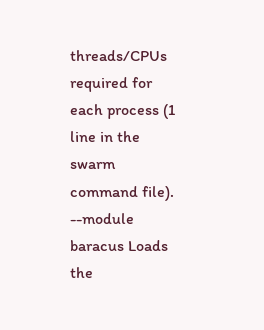threads/CPUs required for each process (1 line in the swarm command file).
--module baracus Loads the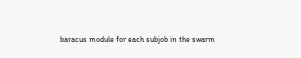baracus module for each subjob in the swarm